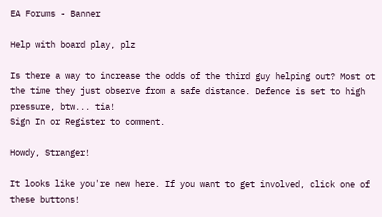EA Forums - Banner

Help with board play, plz

Is there a way to increase the odds of the third guy helping out? Most ot the time they just observe from a safe distance. Defence is set to high pressure, btw... tia!
Sign In or Register to comment.

Howdy, Stranger!

It looks like you're new here. If you want to get involved, click one of these buttons!